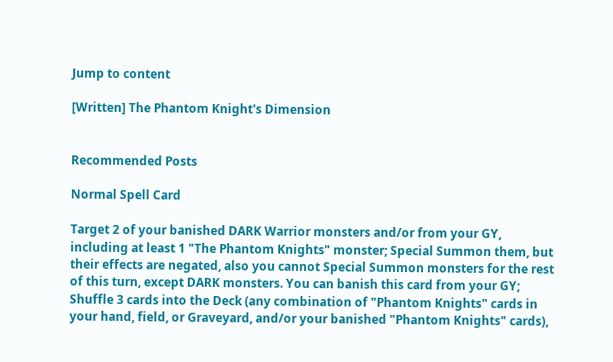Jump to content

[Written] The Phantom Knight's Dimension


Recommended Posts

Normal Spell Card

Target 2 of your banished DARK Warrior monsters and/or from your GY, including at least 1 "The Phantom Knights" monster; Special Summon them, but their effects are negated, also you cannot Special Summon monsters for the rest of this turn, except DARK monsters. You can banish this card from your GY; Shuffle 3 cards into the Deck (any combination of "Phantom Knights" cards in your hand, field, or Graveyard, and/or your banished "Phantom Knights" cards),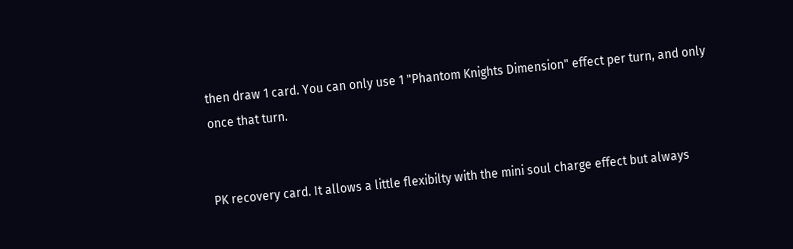then draw 1 card. You can only use 1 "Phantom Knights Dimension" effect per turn, and only once that turn.


PK recovery card. It allows a little flexibilty with the mini soul charge effect but always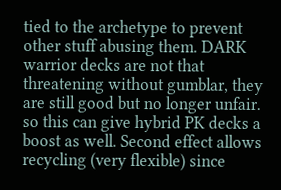tied to the archetype to prevent other stuff abusing them. DARK warrior decks are not that threatening without gumblar, they are still good but no longer unfair. so this can give hybrid PK decks a boost as well. Second effect allows recycling (very flexible) since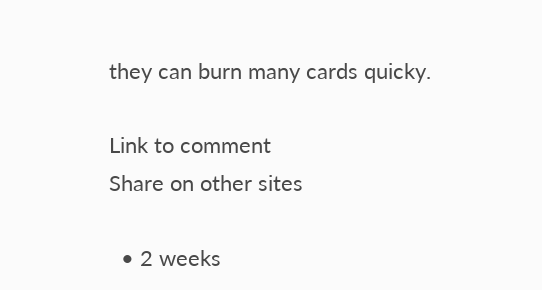they can burn many cards quicky.

Link to comment
Share on other sites

  • 2 weeks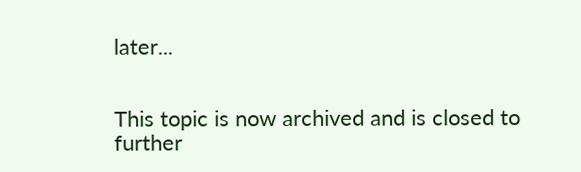later...


This topic is now archived and is closed to further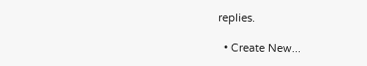replies.

  • Create New...